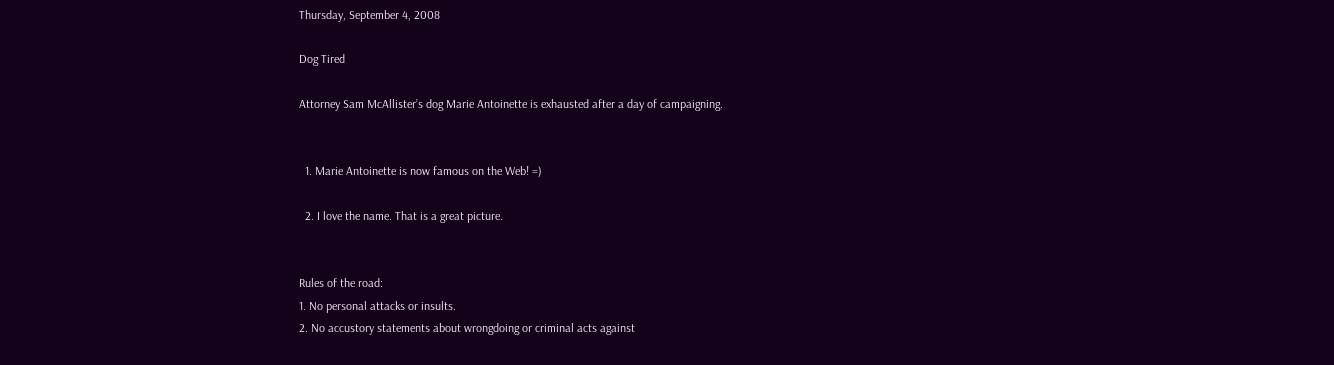Thursday, September 4, 2008

Dog Tired

Attorney Sam McAllister’s dog Marie Antoinette is exhausted after a day of campaigning.


  1. Marie Antoinette is now famous on the Web! =)

  2. I love the name. That is a great picture.


Rules of the road:
1. No personal attacks or insults.
2. No accustory statements about wrongdoing or criminal acts against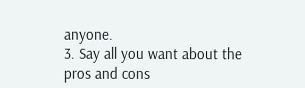anyone.
3. Say all you want about the pros and cons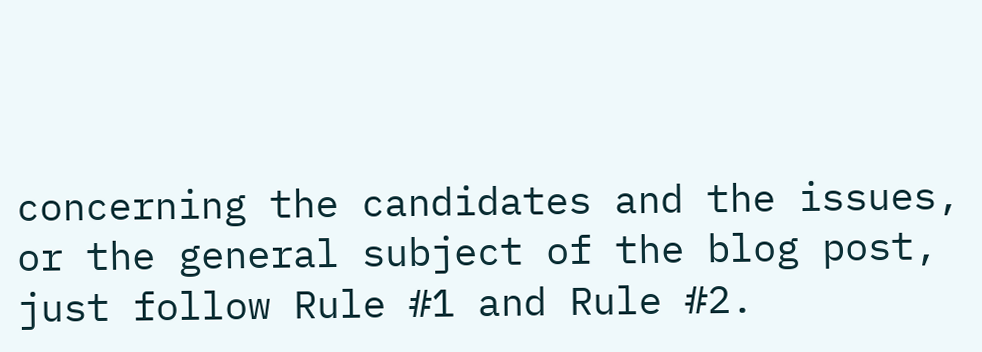concerning the candidates and the issues, or the general subject of the blog post, just follow Rule #1 and Rule #2.